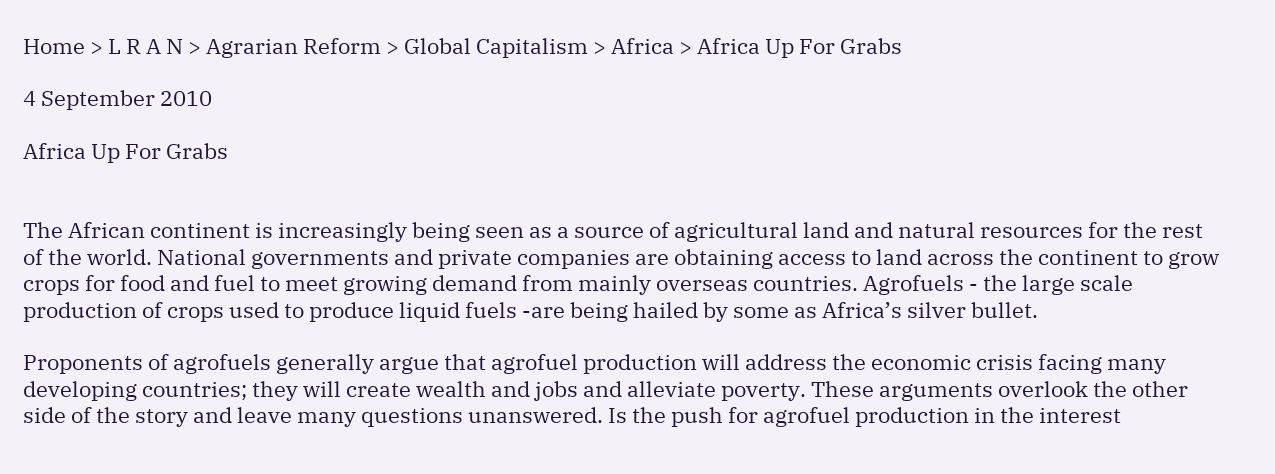Home > L R A N > Agrarian Reform > Global Capitalism > Africa > Africa Up For Grabs

4 September 2010

Africa Up For Grabs


The African continent is increasingly being seen as a source of agricultural land and natural resources for the rest of the world. National governments and private companies are obtaining access to land across the continent to grow crops for food and fuel to meet growing demand from mainly overseas countries. Agrofuels - the large scale production of crops used to produce liquid fuels -are being hailed by some as Africa’s silver bullet.

Proponents of agrofuels generally argue that agrofuel production will address the economic crisis facing many developing countries; they will create wealth and jobs and alleviate poverty. These arguments overlook the other side of the story and leave many questions unanswered. Is the push for agrofuel production in the interest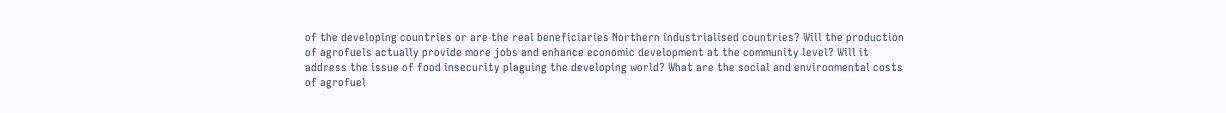of the developing countries or are the real beneficiaries Northern industrialised countries? Will the production of agrofuels actually provide more jobs and enhance economic development at the community level? Will it address the issue of food insecurity plaguing the developing world? What are the social and environmental costs of agrofuel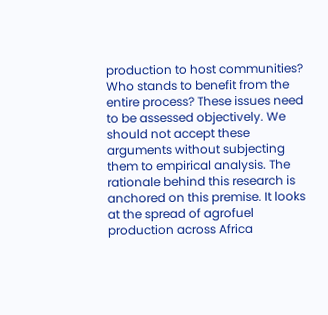production to host communities? Who stands to benefit from the entire process? These issues need to be assessed objectively. We should not accept these arguments without subjecting them to empirical analysis. The rationale behind this research is anchored on this premise. It looks at the spread of agrofuel production across Africa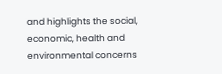and highlights the social, economic, health and environmental concerns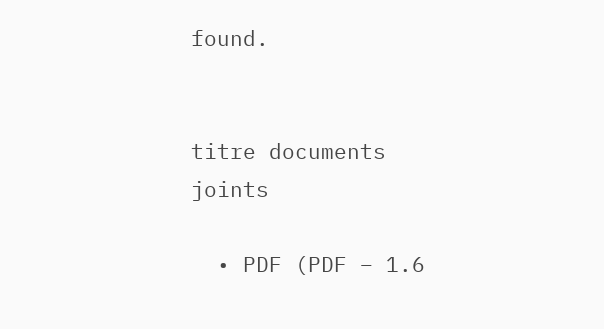found.


titre documents joints

  • PDF (PDF – 1.6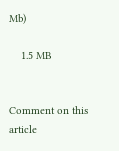Mb)

    1.5 MB


Comment on this article